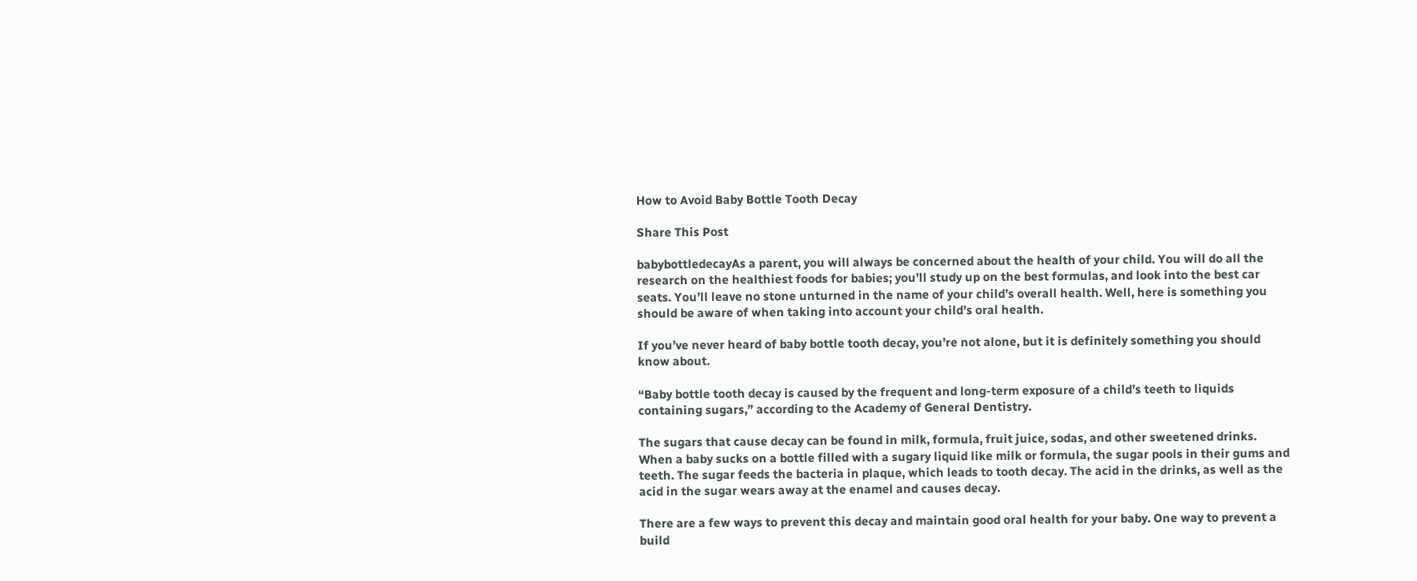How to Avoid Baby Bottle Tooth Decay

Share This Post

babybottledecayAs a parent, you will always be concerned about the health of your child. You will do all the research on the healthiest foods for babies; you’ll study up on the best formulas, and look into the best car seats. You’ll leave no stone unturned in the name of your child’s overall health. Well, here is something you should be aware of when taking into account your child’s oral health.

If you’ve never heard of baby bottle tooth decay, you’re not alone, but it is definitely something you should know about.

“Baby bottle tooth decay is caused by the frequent and long-term exposure of a child’s teeth to liquids containing sugars,” according to the Academy of General Dentistry.

The sugars that cause decay can be found in milk, formula, fruit juice, sodas, and other sweetened drinks. When a baby sucks on a bottle filled with a sugary liquid like milk or formula, the sugar pools in their gums and teeth. The sugar feeds the bacteria in plaque, which leads to tooth decay. The acid in the drinks, as well as the acid in the sugar wears away at the enamel and causes decay.

There are a few ways to prevent this decay and maintain good oral health for your baby. One way to prevent a build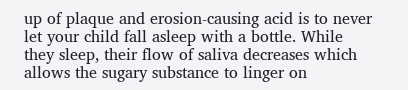up of plaque and erosion-causing acid is to never let your child fall asleep with a bottle. While they sleep, their flow of saliva decreases which allows the sugary substance to linger on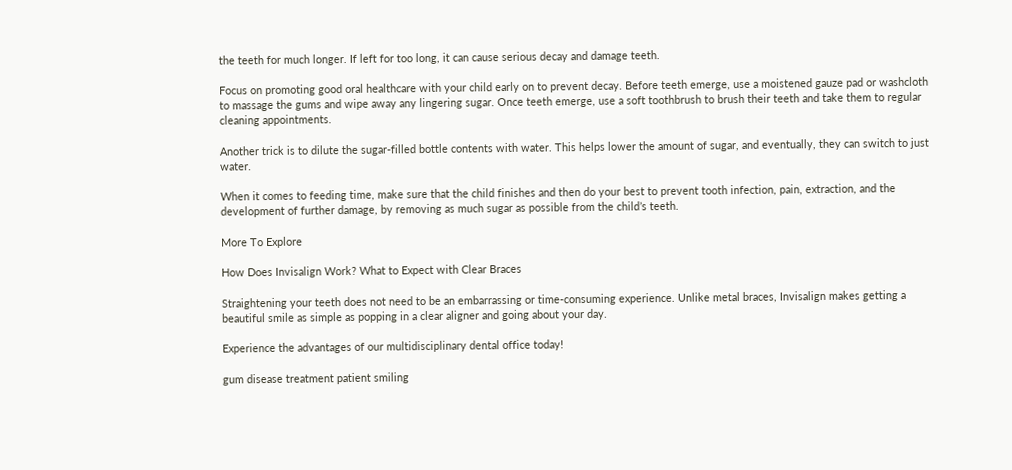the teeth for much longer. If left for too long, it can cause serious decay and damage teeth.

Focus on promoting good oral healthcare with your child early on to prevent decay. Before teeth emerge, use a moistened gauze pad or washcloth to massage the gums and wipe away any lingering sugar. Once teeth emerge, use a soft toothbrush to brush their teeth and take them to regular cleaning appointments.

Another trick is to dilute the sugar-filled bottle contents with water. This helps lower the amount of sugar, and eventually, they can switch to just water.

When it comes to feeding time, make sure that the child finishes and then do your best to prevent tooth infection, pain, extraction, and the development of further damage, by removing as much sugar as possible from the child’s teeth.

More To Explore

How Does Invisalign Work? What to Expect with Clear Braces

Straightening your teeth does not need to be an embarrassing or time-consuming experience. Unlike metal braces, Invisalign makes getting a beautiful smile as simple as popping in a clear aligner and going about your day.

Experience the advantages of our multidisciplinary dental office today!

gum disease treatment patient smiling